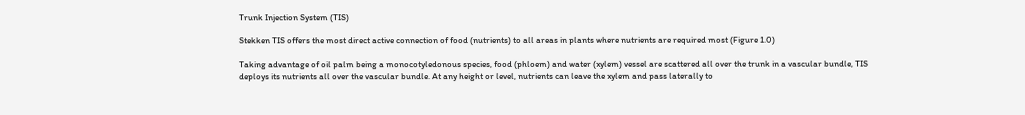Trunk Injection System (TIS)

Stekken TIS offers the most direct active connection of food (nutrients) to all areas in plants where nutrients are required most (Figure 1.0)

Taking advantage of oil palm being a monocotyledonous species, food (phloem) and water (xylem) vessel are scattered all over the trunk in a vascular bundle, TIS deploys its nutrients all over the vascular bundle. At any height or level, nutrients can leave the xylem and pass laterally to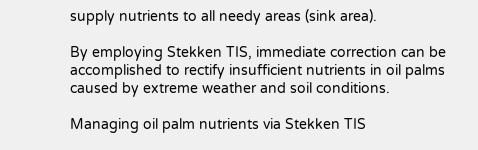supply nutrients to all needy areas (sink area).

By employing Stekken TIS, immediate correction can be accomplished to rectify insufficient nutrients in oil palms caused by extreme weather and soil conditions.

Managing oil palm nutrients via Stekken TIS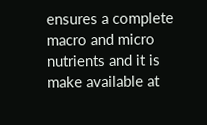ensures a complete macro and micro nutrients and it is make available at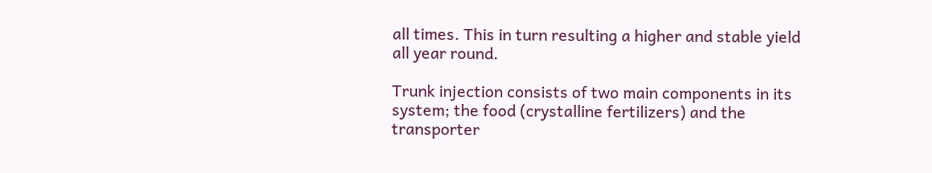all times. This in turn resulting a higher and stable yield all year round.

Trunk injection consists of two main components in its system; the food (crystalline fertilizers) and the transporter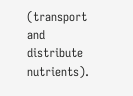(transport and distribute nutrients).